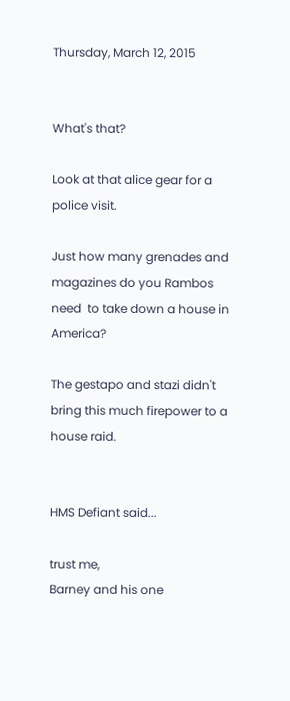Thursday, March 12, 2015


What's that?

Look at that alice gear for a police visit.

Just how many grenades and magazines do you Rambos need  to take down a house in America?

The gestapo and stazi didn't bring this much firepower to a house raid.


HMS Defiant said...

trust me,
Barney and his one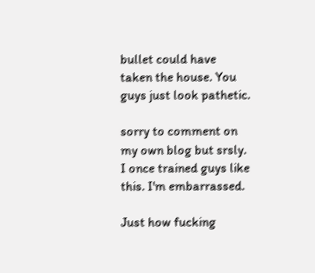bullet could have taken the house. You guys just look pathetic.

sorry to comment on my own blog but srsly. I once trained guys like this. I'm embarrassed.

Just how fucking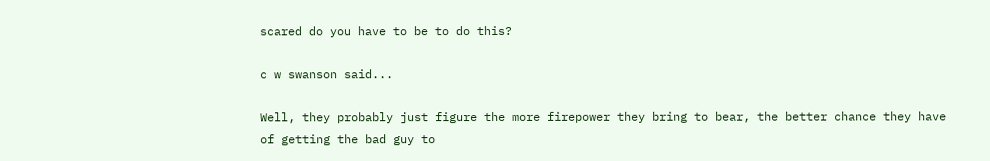scared do you have to be to do this?

c w swanson said...

Well, they probably just figure the more firepower they bring to bear, the better chance they have of getting the bad guy to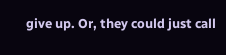give up. Or, they could just call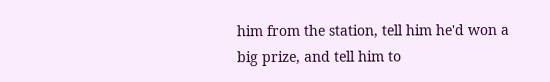him from the station, tell him he'd won a big prize, and tell him to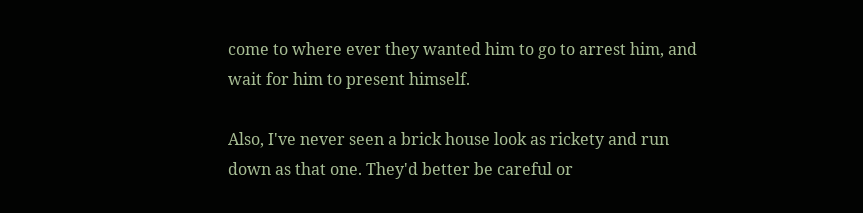come to where ever they wanted him to go to arrest him, and wait for him to present himself.

Also, I've never seen a brick house look as rickety and run down as that one. They'd better be careful or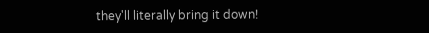they'll literally bring it down!